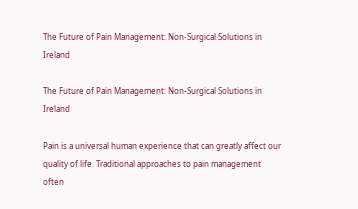The Future of Pain Management: Non-Surgical Solutions in Ireland

The Future of Pain Management: Non-Surgical Solutions in Ireland

Pain is a universal human experience that can greatly affect our quality of life. Traditional approaches to pain management often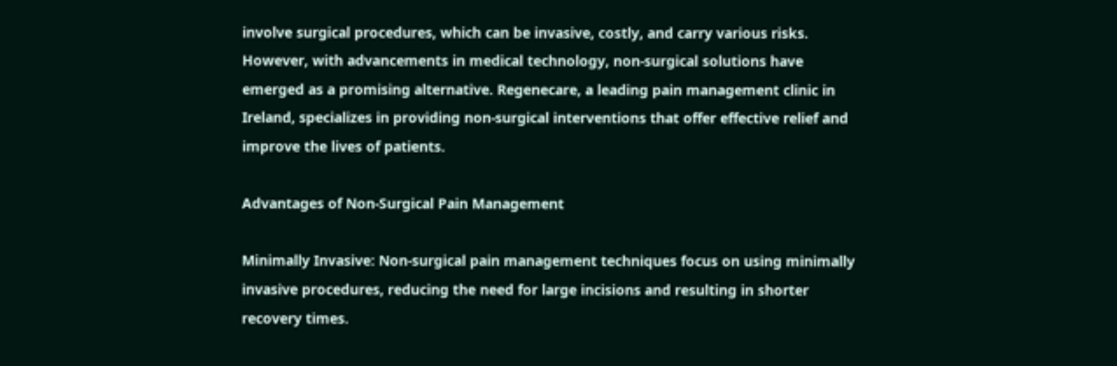involve surgical procedures, which can be invasive, costly, and carry various risks. However, with advancements in medical technology, non-surgical solutions have emerged as a promising alternative. Regenecare, a leading pain management clinic in Ireland, specializes in providing non-surgical interventions that offer effective relief and improve the lives of patients.

Advantages of Non-Surgical Pain Management

Minimally Invasive: Non-surgical pain management techniques focus on using minimally invasive procedures, reducing the need for large incisions and resulting in shorter recovery times.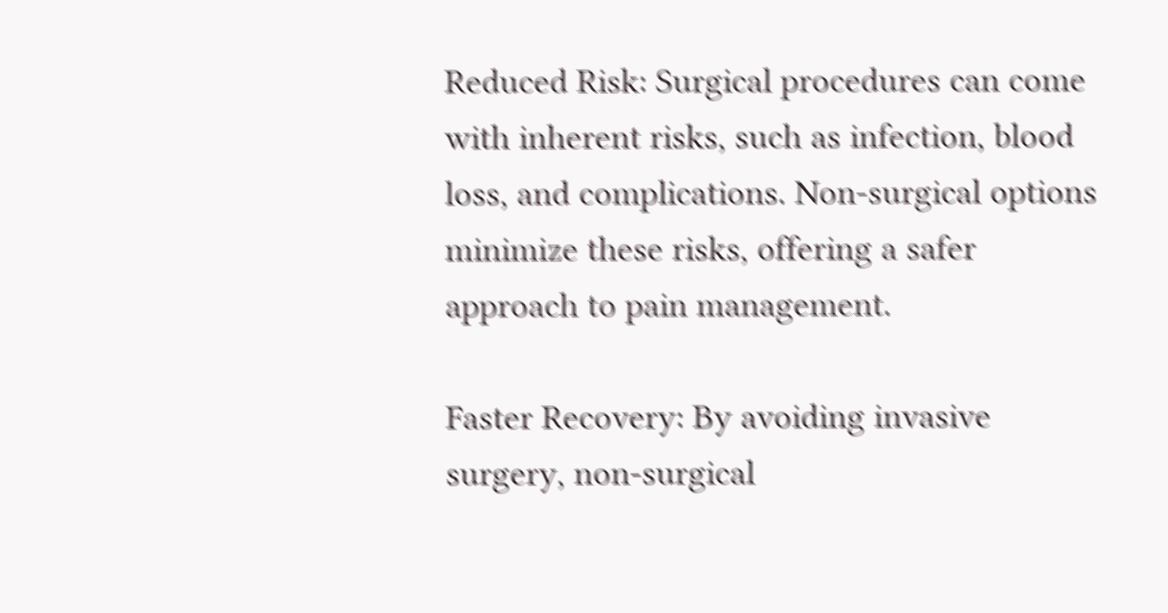Reduced Risk: Surgical procedures can come with inherent risks, such as infection, blood loss, and complications. Non-surgical options minimize these risks, offering a safer approach to pain management.

Faster Recovery: By avoiding invasive surgery, non-surgical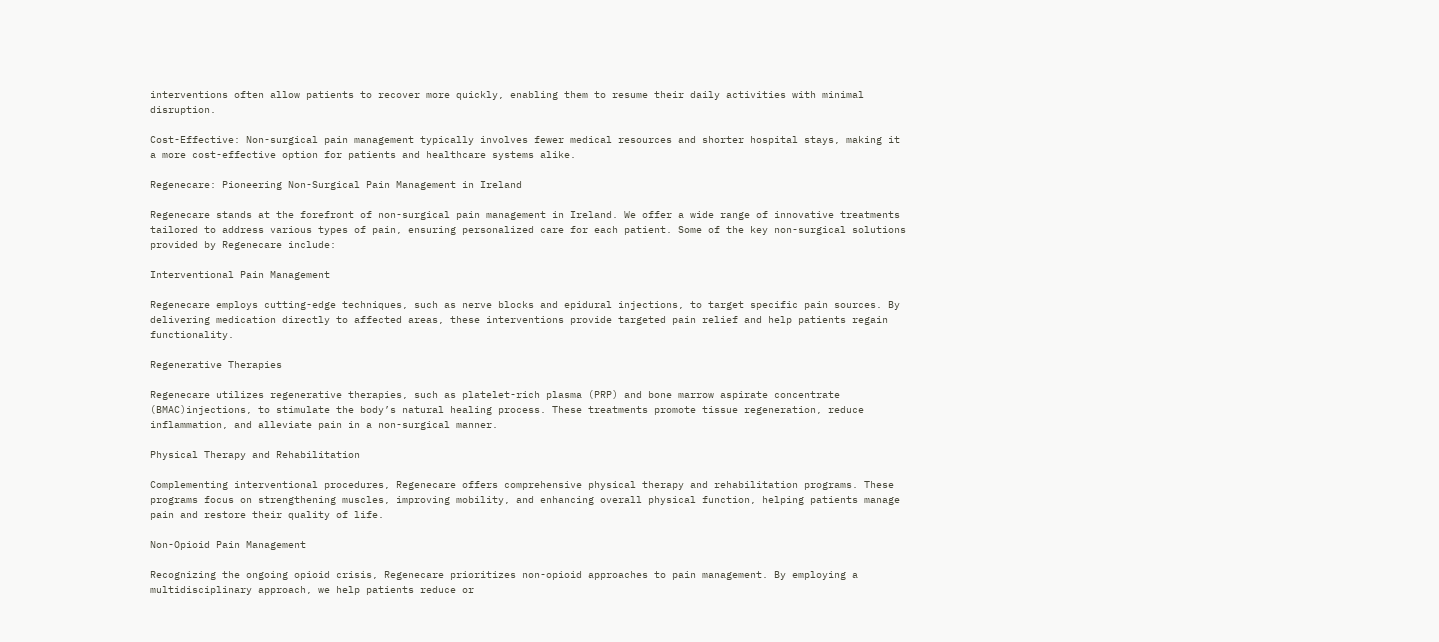interventions often allow patients to recover more quickly, enabling them to resume their daily activities with minimal disruption.

Cost-Effective: Non-surgical pain management typically involves fewer medical resources and shorter hospital stays, making it a more cost-effective option for patients and healthcare systems alike.

Regenecare: Pioneering Non-Surgical Pain Management in Ireland

Regenecare stands at the forefront of non-surgical pain management in Ireland. We offer a wide range of innovative treatments tailored to address various types of pain, ensuring personalized care for each patient. Some of the key non-surgical solutions provided by Regenecare include:

Interventional Pain Management

Regenecare employs cutting-edge techniques, such as nerve blocks and epidural injections, to target specific pain sources. By delivering medication directly to affected areas, these interventions provide targeted pain relief and help patients regain functionality.

Regenerative Therapies

Regenecare utilizes regenerative therapies, such as platelet-rich plasma (PRP) and bone marrow aspirate concentrate (BMAC)injections, to stimulate the body’s natural healing process. These treatments promote tissue regeneration, reduce inflammation, and alleviate pain in a non-surgical manner.

Physical Therapy and Rehabilitation

Complementing interventional procedures, Regenecare offers comprehensive physical therapy and rehabilitation programs. These programs focus on strengthening muscles, improving mobility, and enhancing overall physical function, helping patients manage pain and restore their quality of life.

Non-Opioid Pain Management

Recognizing the ongoing opioid crisis, Regenecare prioritizes non-opioid approaches to pain management. By employing a multidisciplinary approach, we help patients reduce or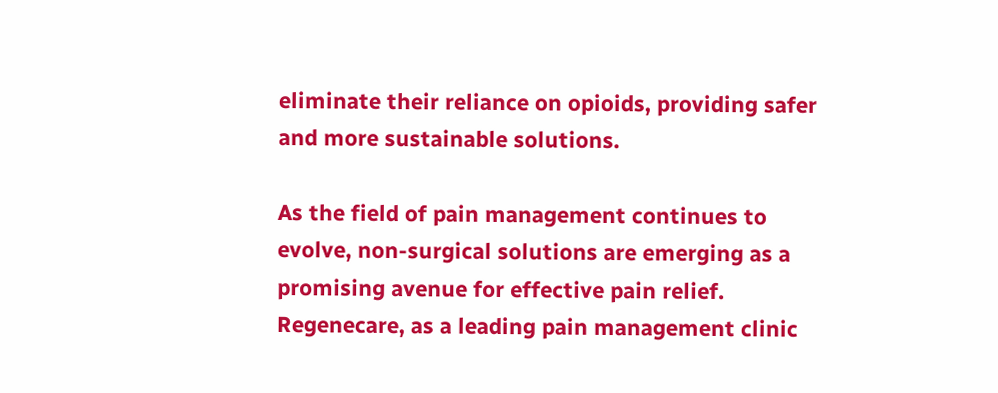eliminate their reliance on opioids, providing safer and more sustainable solutions.

As the field of pain management continues to evolve, non-surgical solutions are emerging as a promising avenue for effective pain relief. Regenecare, as a leading pain management clinic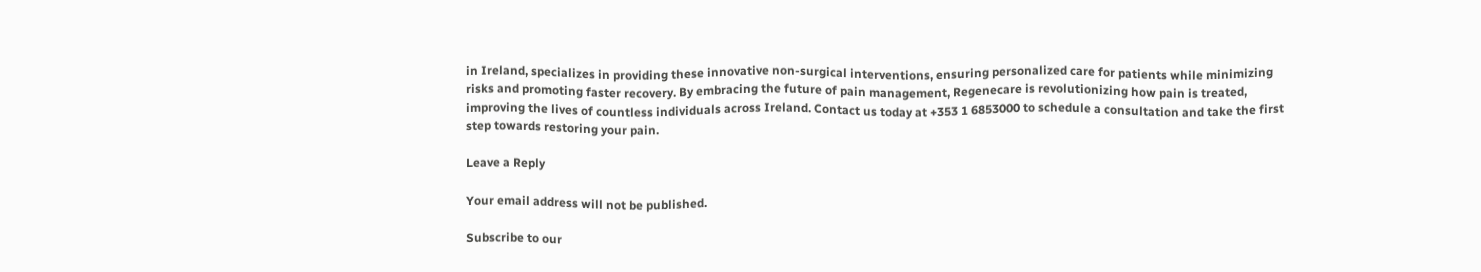in Ireland, specializes in providing these innovative non-surgical interventions, ensuring personalized care for patients while minimizing risks and promoting faster recovery. By embracing the future of pain management, Regenecare is revolutionizing how pain is treated, improving the lives of countless individuals across Ireland. Contact us today at +353 1 6853000 to schedule a consultation and take the first step towards restoring your pain.

Leave a Reply

Your email address will not be published.

Subscribe to our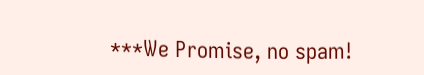***We Promise, no spam!